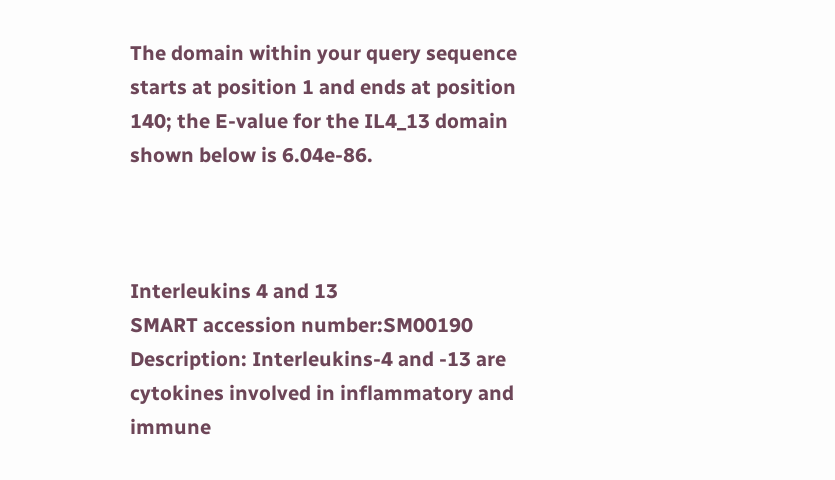The domain within your query sequence starts at position 1 and ends at position 140; the E-value for the IL4_13 domain shown below is 6.04e-86.



Interleukins 4 and 13
SMART accession number:SM00190
Description: Interleukins-4 and -13 are cytokines involved in inflammatory and immune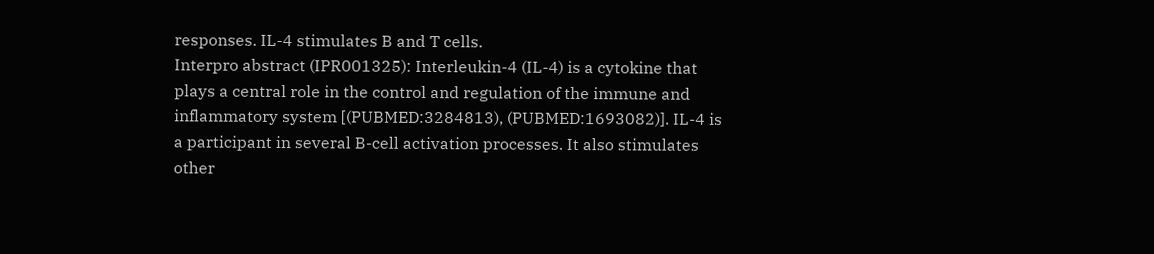responses. IL-4 stimulates B and T cells.
Interpro abstract (IPR001325): Interleukin-4 (IL-4) is a cytokine that plays a central role in the control and regulation of the immune and inflammatory system [(PUBMED:3284813), (PUBMED:1693082)]. IL-4 is a participant in several B-cell activation processes. It also stimulates other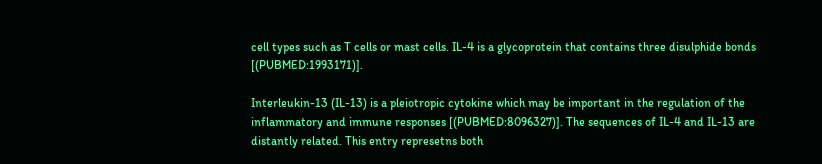cell types such as T cells or mast cells. IL-4 is a glycoprotein that contains three disulphide bonds [(PUBMED:1993171)].

Interleukin-13 (IL-13) is a pleiotropic cytokine which may be important in the regulation of the inflammatory and immune responses [(PUBMED:8096327)]. The sequences of IL-4 and IL-13 are distantly related. This entry represetns both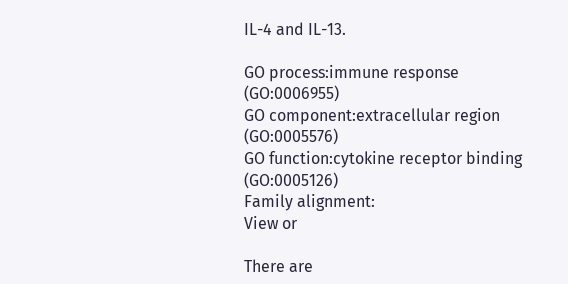IL-4 and IL-13.

GO process:immune response (GO:0006955)
GO component:extracellular region (GO:0005576)
GO function:cytokine receptor binding (GO:0005126)
Family alignment:
View or

There are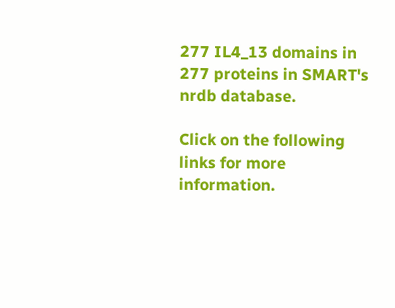277 IL4_13 domains in 277 proteins in SMART's nrdb database.

Click on the following links for more information.